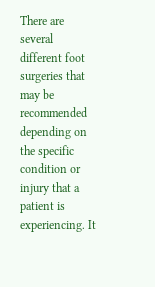There are several different foot surgeries that may be recommended depending on the specific condition or injury that a patient is experiencing. It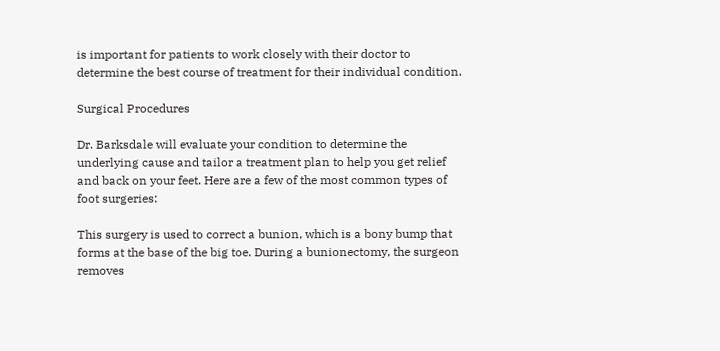is important for patients to work closely with their doctor to determine the best course of treatment for their individual condition.

Surgical Procedures

Dr. Barksdale will evaluate your condition to determine the underlying cause and tailor a treatment plan to help you get relief and back on your feet. Here are a few of the most common types of foot surgeries:

This surgery is used to correct a bunion, which is a bony bump that forms at the base of the big toe. During a bunionectomy, the surgeon removes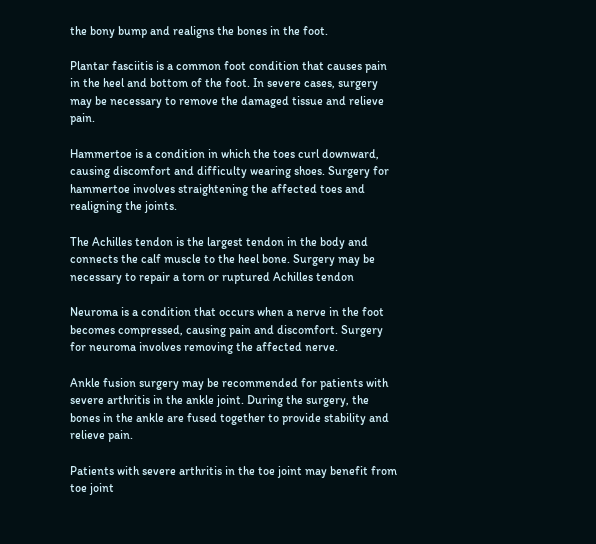the bony bump and realigns the bones in the foot.

Plantar fasciitis is a common foot condition that causes pain in the heel and bottom of the foot. In severe cases, surgery may be necessary to remove the damaged tissue and relieve pain.

Hammertoe is a condition in which the toes curl downward, causing discomfort and difficulty wearing shoes. Surgery for hammertoe involves straightening the affected toes and realigning the joints.

The Achilles tendon is the largest tendon in the body and connects the calf muscle to the heel bone. Surgery may be necessary to repair a torn or ruptured Achilles tendon

Neuroma is a condition that occurs when a nerve in the foot becomes compressed, causing pain and discomfort. Surgery for neuroma involves removing the affected nerve.

Ankle fusion surgery may be recommended for patients with severe arthritis in the ankle joint. During the surgery, the bones in the ankle are fused together to provide stability and relieve pain.

Patients with severe arthritis in the toe joint may benefit from toe joint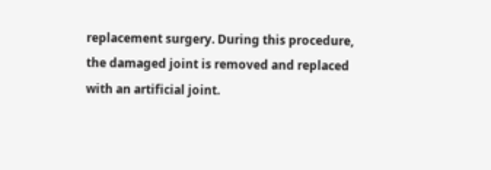replacement surgery. During this procedure, the damaged joint is removed and replaced with an artificial joint.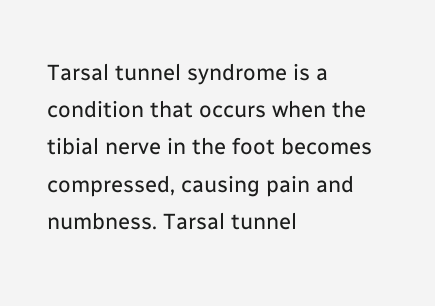Tarsal tunnel syndrome is a condition that occurs when the tibial nerve in the foot becomes compressed, causing pain and numbness. Tarsal tunnel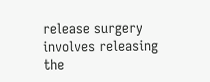release surgery involves releasing the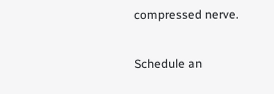compressed nerve.

Schedule an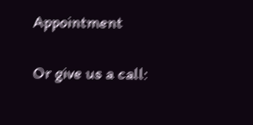Appointment

Or give us a call: